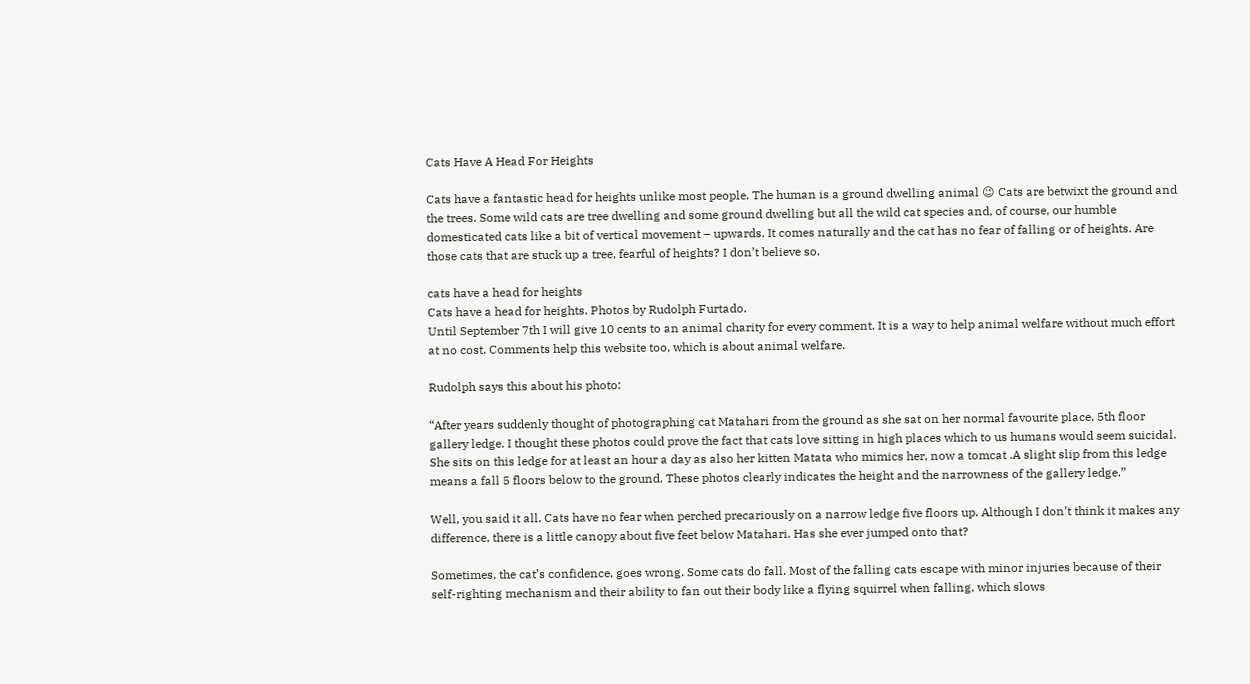Cats Have A Head For Heights

Cats have a fantastic head for heights unlike most people. The human is a ground dwelling animal 😉 Cats are betwixt the ground and the trees. Some wild cats are tree dwelling and some ground dwelling but all the wild cat species and, of course, our humble domesticated cats like a bit of vertical movement – upwards. It comes naturally and the cat has no fear of falling or of heights. Are those cats that are stuck up a tree, fearful of heights? I don’t believe so.

cats have a head for heights
Cats have a head for heights. Photos by Rudolph Furtado.
Until September 7th I will give 10 cents to an animal charity for every comment. It is a way to help animal welfare without much effort at no cost. Comments help this website too, which is about animal welfare.

Rudolph says this about his photo:

“After years suddenly thought of photographing cat Matahari from the ground as she sat on her normal favourite place, 5th floor gallery ledge. I thought these photos could prove the fact that cats love sitting in high places which to us humans would seem suicidal. She sits on this ledge for at least an hour a day as also her kitten Matata who mimics her, now a tomcat .A slight slip from this ledge means a fall 5 floors below to the ground. These photos clearly indicates the height and the narrowness of the gallery ledge.”

Well, you said it all. Cats have no fear when perched precariously on a narrow ledge five floors up. Although I don’t think it makes any difference, there is a little canopy about five feet below Matahari. Has she ever jumped onto that?

Sometimes, the cat’s confidence, goes wrong. Some cats do fall. Most of the falling cats escape with minor injuries because of their self-righting mechanism and their ability to fan out their body like a flying squirrel when falling, which slows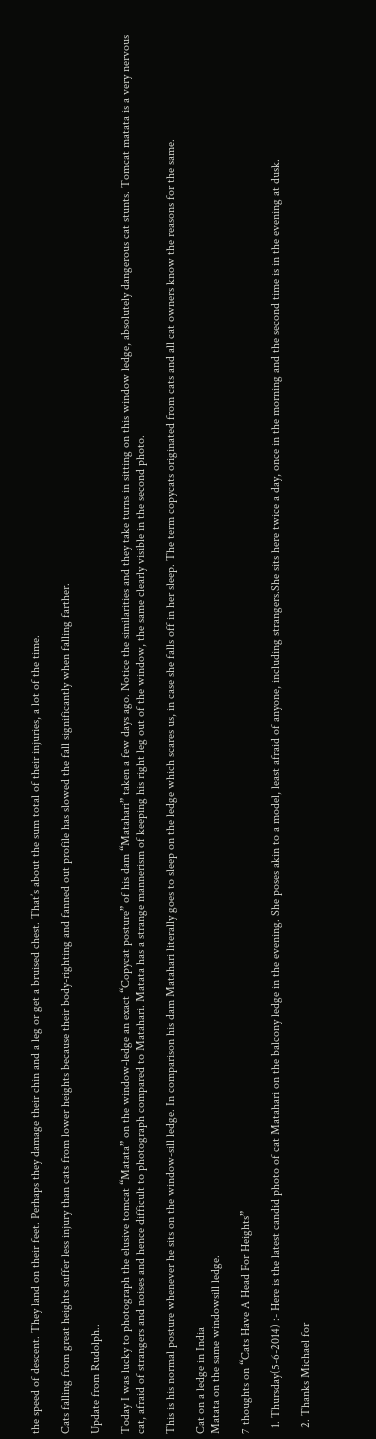the speed of descent. They land on their feet. Perhaps they damage their chin and a leg or get a bruised chest. That’s about the sum total of their injuries, a lot of the time.

Cats falling from great heights suffer less injury than cats from lower heights because their body-righting and fanned out profile has slowed the fall significantly when falling farther.

Update from Rudolph..

Today I was lucky to photograph the elusive tomcat “Matata” on the window-ledge an exact “Copycat posture” of his dam “Matahari” taken a few days ago. Notice the similarities and they take turns in sitting on this window ledge, absolutely dangerous cat stunts. Tomcat matata is a very nervous cat, afraid of strangers and noises and hence difficult to photograph compared to Matahari. Matata has a strange mannerism of keeping his right leg out of the window, the same clearly visible in the second photo.

This is his normal posture whenever he sits on the window-sill ledge. In comparison his dam Matahari literally goes to sleep on the ledge which scares us, in case she falls off in her sleep. The term copycats originated from cats and all cat owners know the reasons for the same.

Cat on a ledge in India
Matata on the same windowsill ledge.

7 thoughts on “Cats Have A Head For Heights”

  1. Thursday(5-6-2014) :- Here is the latest candid photo of cat Matahari on the balcony ledge in the evening. She poses akin to a model, least afraid of anyone, including strangers.She sits here twice a day, once in the morning and the second time is in the evening at dusk.

  2. Thanks Michael for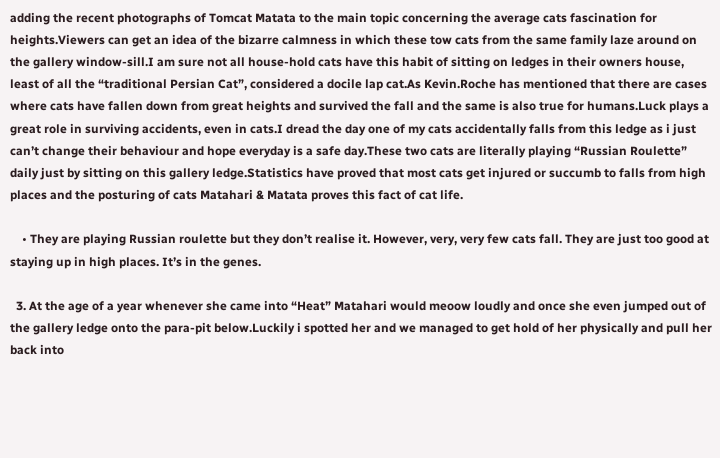adding the recent photographs of Tomcat Matata to the main topic concerning the average cats fascination for heights.Viewers can get an idea of the bizarre calmness in which these tow cats from the same family laze around on the gallery window-sill.I am sure not all house-hold cats have this habit of sitting on ledges in their owners house, least of all the “traditional Persian Cat”, considered a docile lap cat.As Kevin.Roche has mentioned that there are cases where cats have fallen down from great heights and survived the fall and the same is also true for humans.Luck plays a great role in surviving accidents, even in cats.I dread the day one of my cats accidentally falls from this ledge as i just can’t change their behaviour and hope everyday is a safe day.These two cats are literally playing “Russian Roulette” daily just by sitting on this gallery ledge.Statistics have proved that most cats get injured or succumb to falls from high places and the posturing of cats Matahari & Matata proves this fact of cat life.

    • They are playing Russian roulette but they don’t realise it. However, very, very few cats fall. They are just too good at staying up in high places. It’s in the genes.

  3. At the age of a year whenever she came into “Heat” Matahari would meoow loudly and once she even jumped out of the gallery ledge onto the para-pit below.Luckily i spotted her and we managed to get hold of her physically and pull her back into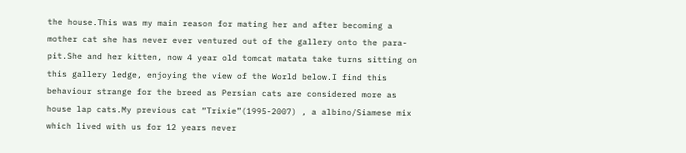the house.This was my main reason for mating her and after becoming a mother cat she has never ever ventured out of the gallery onto the para-pit.She and her kitten, now 4 year old tomcat matata take turns sitting on this gallery ledge, enjoying the view of the World below.I find this behaviour strange for the breed as Persian cats are considered more as house lap cats.My previous cat “Trixie”(1995-2007) , a albino/Siamese mix which lived with us for 12 years never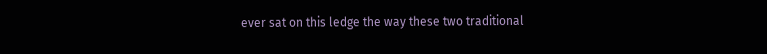ever sat on this ledge the way these two traditional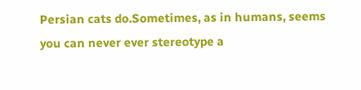Persian cats do.Sometimes, as in humans, seems you can never ever stereotype a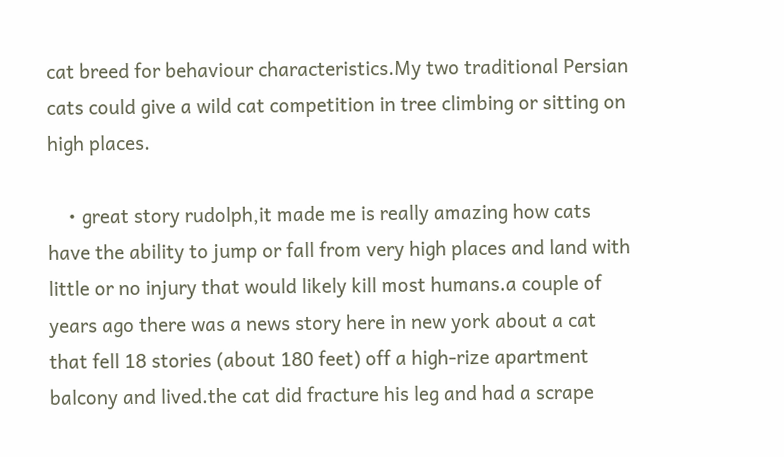cat breed for behaviour characteristics.My two traditional Persian cats could give a wild cat competition in tree climbing or sitting on high places.

    • great story rudolph,it made me is really amazing how cats have the ability to jump or fall from very high places and land with little or no injury that would likely kill most humans.a couple of years ago there was a news story here in new york about a cat that fell 18 stories (about 180 feet) off a high-rize apartment balcony and lived.the cat did fracture his leg and had a scrape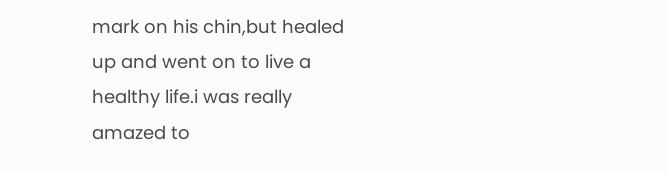mark on his chin,but healed up and went on to live a healthy life.i was really amazed to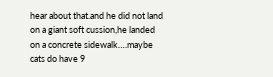hear about that.and he did not land on a giant soft cussion,he landed on a concrete sidewalk….maybe cats do have 9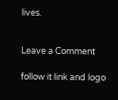lives.


Leave a Comment

follow it link and logo